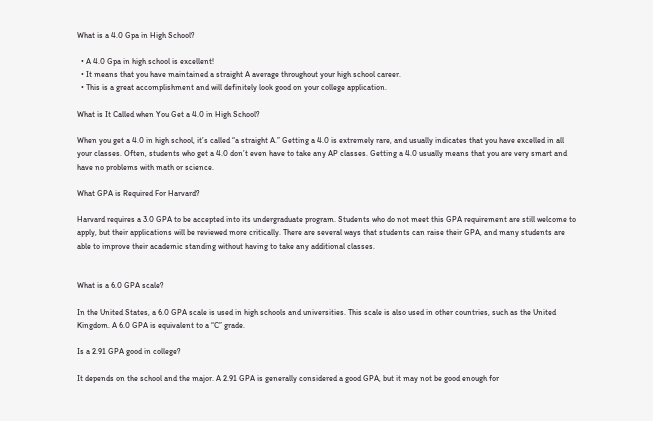What is a 4.0 Gpa in High School?

  • A 4.0 Gpa in high school is excellent!
  • It means that you have maintained a straight A average throughout your high school career.
  • This is a great accomplishment and will definitely look good on your college application.

What is It Called when You Get a 4.0 in High School?

When you get a 4.0 in high school, it’s called “a straight A.” Getting a 4.0 is extremely rare, and usually indicates that you have excelled in all your classes. Often, students who get a 4.0 don’t even have to take any AP classes. Getting a 4.0 usually means that you are very smart and have no problems with math or science.

What GPA is Required For Harvard?

Harvard requires a 3.0 GPA to be accepted into its undergraduate program. Students who do not meet this GPA requirement are still welcome to apply, but their applications will be reviewed more critically. There are several ways that students can raise their GPA, and many students are able to improve their academic standing without having to take any additional classes.


What is a 6.0 GPA scale?

In the United States, a 6.0 GPA scale is used in high schools and universities. This scale is also used in other countries, such as the United Kingdom. A 6.0 GPA is equivalent to a “C” grade.

Is a 2.91 GPA good in college?

It depends on the school and the major. A 2.91 GPA is generally considered a good GPA, but it may not be good enough for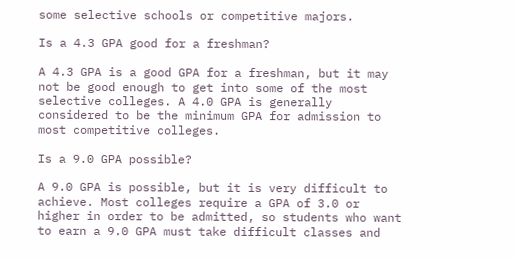some selective schools or competitive majors.

Is a 4.3 GPA good for a freshman?

A 4.3 GPA is a good GPA for a freshman, but it may not be good enough to get into some of the most selective colleges. A 4.0 GPA is generally considered to be the minimum GPA for admission to most competitive colleges.

Is a 9.0 GPA possible?

A 9.0 GPA is possible, but it is very difficult to achieve. Most colleges require a GPA of 3.0 or higher in order to be admitted, so students who want to earn a 9.0 GPA must take difficult classes and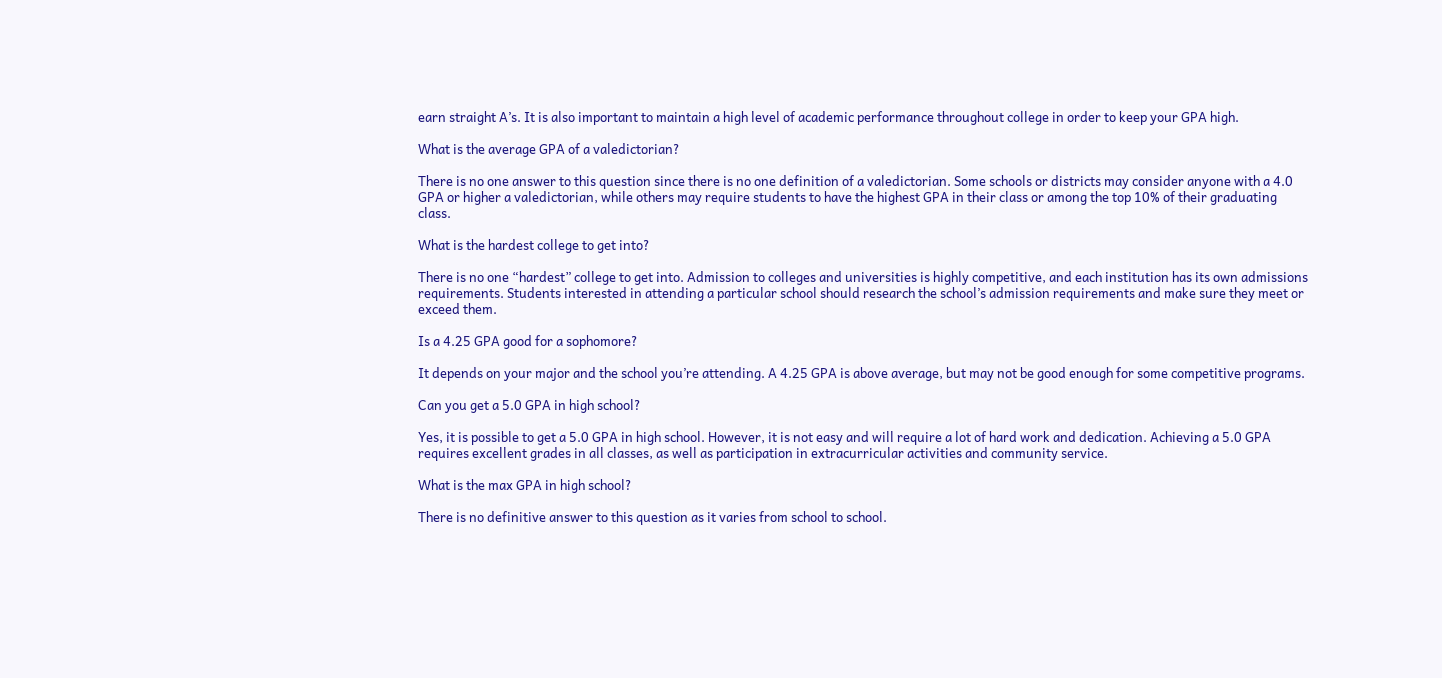earn straight A’s. It is also important to maintain a high level of academic performance throughout college in order to keep your GPA high.

What is the average GPA of a valedictorian?

There is no one answer to this question since there is no one definition of a valedictorian. Some schools or districts may consider anyone with a 4.0 GPA or higher a valedictorian, while others may require students to have the highest GPA in their class or among the top 10% of their graduating class.

What is the hardest college to get into?

There is no one “hardest” college to get into. Admission to colleges and universities is highly competitive, and each institution has its own admissions requirements. Students interested in attending a particular school should research the school’s admission requirements and make sure they meet or exceed them.

Is a 4.25 GPA good for a sophomore?

It depends on your major and the school you’re attending. A 4.25 GPA is above average, but may not be good enough for some competitive programs.

Can you get a 5.0 GPA in high school?

Yes, it is possible to get a 5.0 GPA in high school. However, it is not easy and will require a lot of hard work and dedication. Achieving a 5.0 GPA requires excellent grades in all classes, as well as participation in extracurricular activities and community service.

What is the max GPA in high school?

There is no definitive answer to this question as it varies from school to school.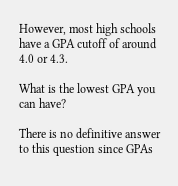However, most high schools have a GPA cutoff of around 4.0 or 4.3.

What is the lowest GPA you can have?

There is no definitive answer to this question since GPAs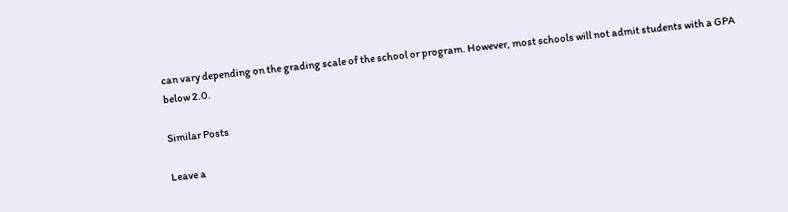can vary depending on the grading scale of the school or program. However, most schools will not admit students with a GPA below 2.0.

Similar Posts

Leave a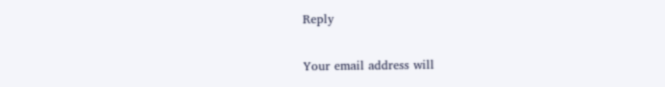Reply

Your email address will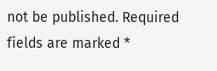not be published. Required fields are marked *